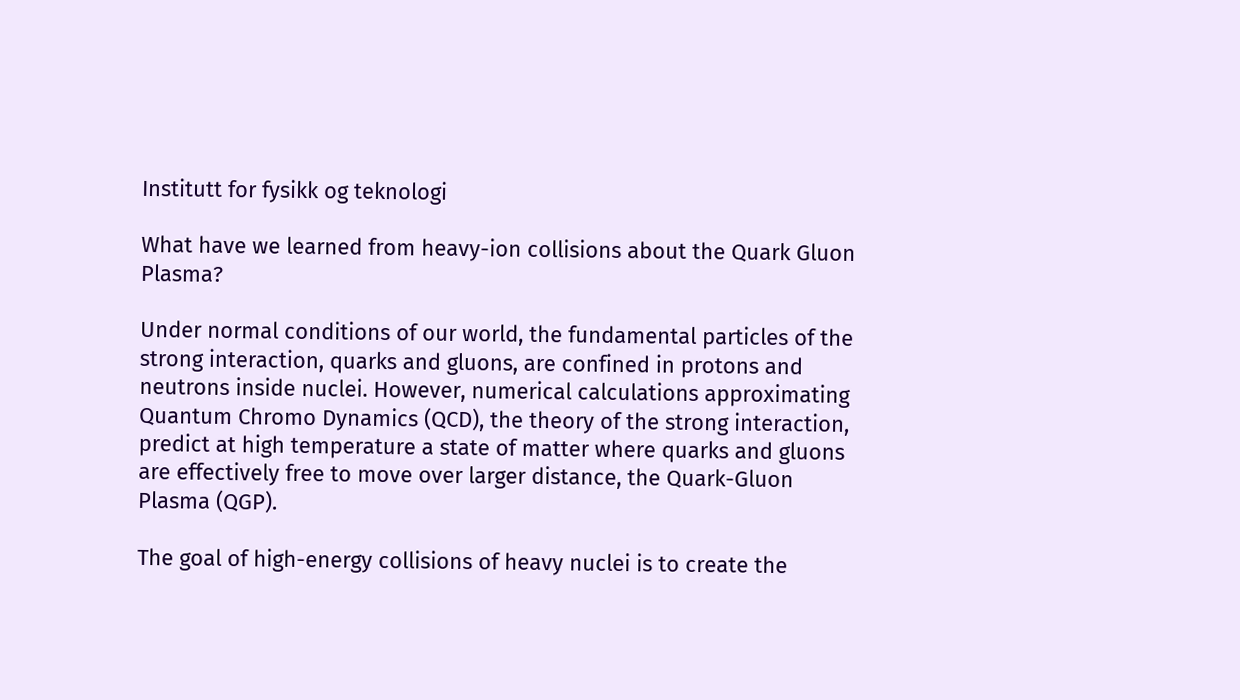Institutt for fysikk og teknologi

What have we learned from heavy-ion collisions about the Quark Gluon Plasma?

Under normal conditions of our world, the fundamental particles of the strong interaction, quarks and gluons, are confined in protons and neutrons inside nuclei. However, numerical calculations approximating Quantum Chromo Dynamics (QCD), the theory of the strong interaction, predict at high temperature a state of matter where quarks and gluons are effectively free to move over larger distance, the Quark-Gluon Plasma (QGP).

The goal of high-energy collisions of heavy nuclei is to create the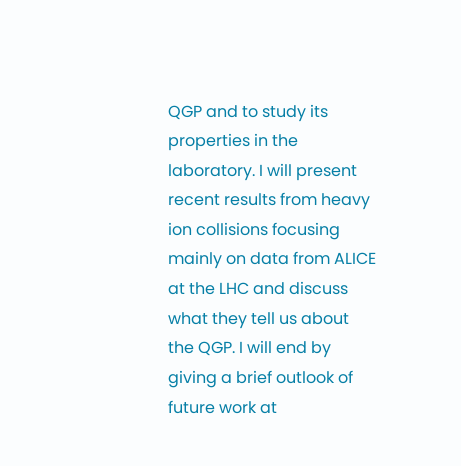QGP and to study its properties in the laboratory. I will present recent results from heavy ion collisions focusing mainly on data from ALICE at the LHC and discuss what they tell us about the QGP. I will end by giving a brief outlook of future work at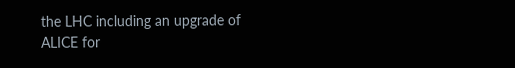the LHC including an upgrade of ALICE for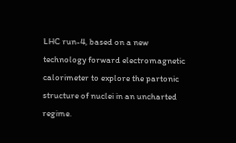LHC run-4, based on a new technology forward electromagnetic calorimeter to explore the partonic structure of nuclei in an uncharted regime.